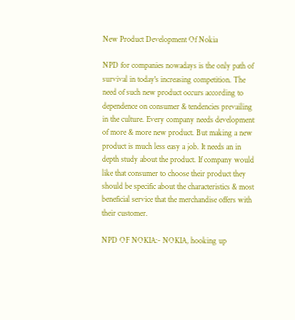New Product Development Of Nokia

NPD for companies nowadays is the only path of survival in today's increasing competition. The need of such new product occurs according to dependence on consumer & tendencies prevailing in the culture. Every company needs development of more & more new product. But making a new product is much less easy a job. It needs an in depth study about the product. If company would like that consumer to choose their product they should be specific about the characteristics & most beneficial service that the merchandise offers with their customer.

NPD OF NOKIA:- NOKIA, hooking up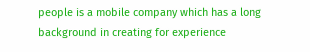people is a mobile company which has a long background in creating for experience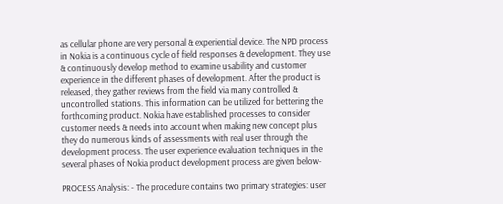as cellular phone are very personal & experiential device. The NPD process in Nokia is a continuous cycle of field responses & development. They use & continuously develop method to examine usability and customer experience in the different phases of development. After the product is released, they gather reviews from the field via many controlled & uncontrolled stations. This information can be utilized for bettering the forthcoming product. Nokia have established processes to consider customer needs & needs into account when making new concept plus they do numerous kinds of assessments with real user through the development process. The user experience evaluation techniques in the several phases of Nokia product development process are given below-

PROCESS Analysis: - The procedure contains two primary strategies: user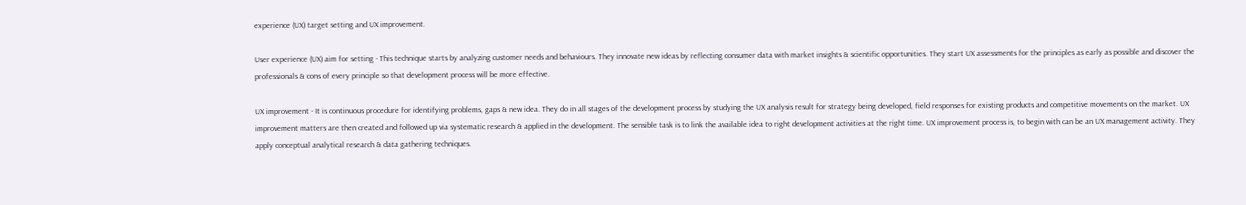experience (UX) target setting and UX improvement.

User experience (UX) aim for setting - This technique starts by analyzing customer needs and behaviours. They innovate new ideas by reflecting consumer data with market insights & scientific opportunities. They start UX assessments for the principles as early as possible and discover the professionals & cons of every principle so that development process will be more effective.

UX improvement - It is continuous procedure for identifying problems, gaps & new idea. They do in all stages of the development process by studying the UX analysis result for strategy being developed, field responses for existing products and competitive movements on the market. UX improvement matters are then created and followed up via systematic research & applied in the development. The sensible task is to link the available idea to right development activities at the right time. UX improvement process is, to begin with can be an UX management activity. They apply conceptual analytical research & data gathering techniques.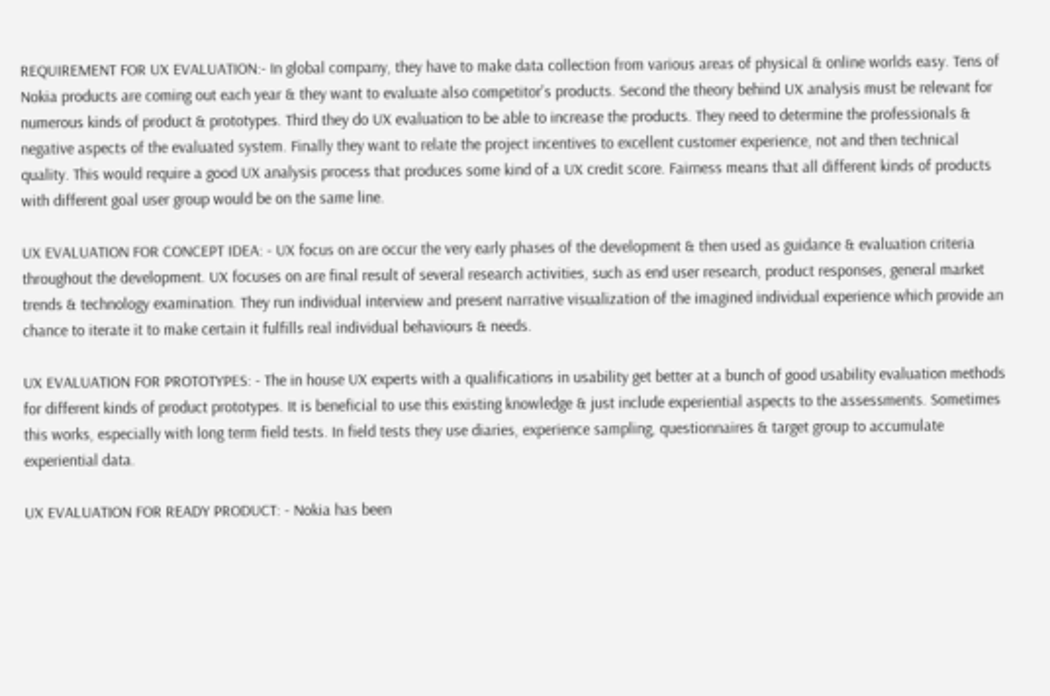REQUIREMENT FOR UX EVALUATION:- In global company, they have to make data collection from various areas of physical & online worlds easy. Tens of Nokia products are coming out each year & they want to evaluate also competitor's products. Second the theory behind UX analysis must be relevant for numerous kinds of product & prototypes. Third they do UX evaluation to be able to increase the products. They need to determine the professionals & negative aspects of the evaluated system. Finally they want to relate the project incentives to excellent customer experience, not and then technical quality. This would require a good UX analysis process that produces some kind of a UX credit score. Fairness means that all different kinds of products with different goal user group would be on the same line.

UX EVALUATION FOR CONCEPT IDEA: - UX focus on are occur the very early phases of the development & then used as guidance & evaluation criteria throughout the development. UX focuses on are final result of several research activities, such as end user research, product responses, general market trends & technology examination. They run individual interview and present narrative visualization of the imagined individual experience which provide an chance to iterate it to make certain it fulfills real individual behaviours & needs.

UX EVALUATION FOR PROTOTYPES: - The in house UX experts with a qualifications in usability get better at a bunch of good usability evaluation methods for different kinds of product prototypes. It is beneficial to use this existing knowledge & just include experiential aspects to the assessments. Sometimes this works, especially with long term field tests. In field tests they use diaries, experience sampling, questionnaires & target group to accumulate experiential data.

UX EVALUATION FOR READY PRODUCT: - Nokia has been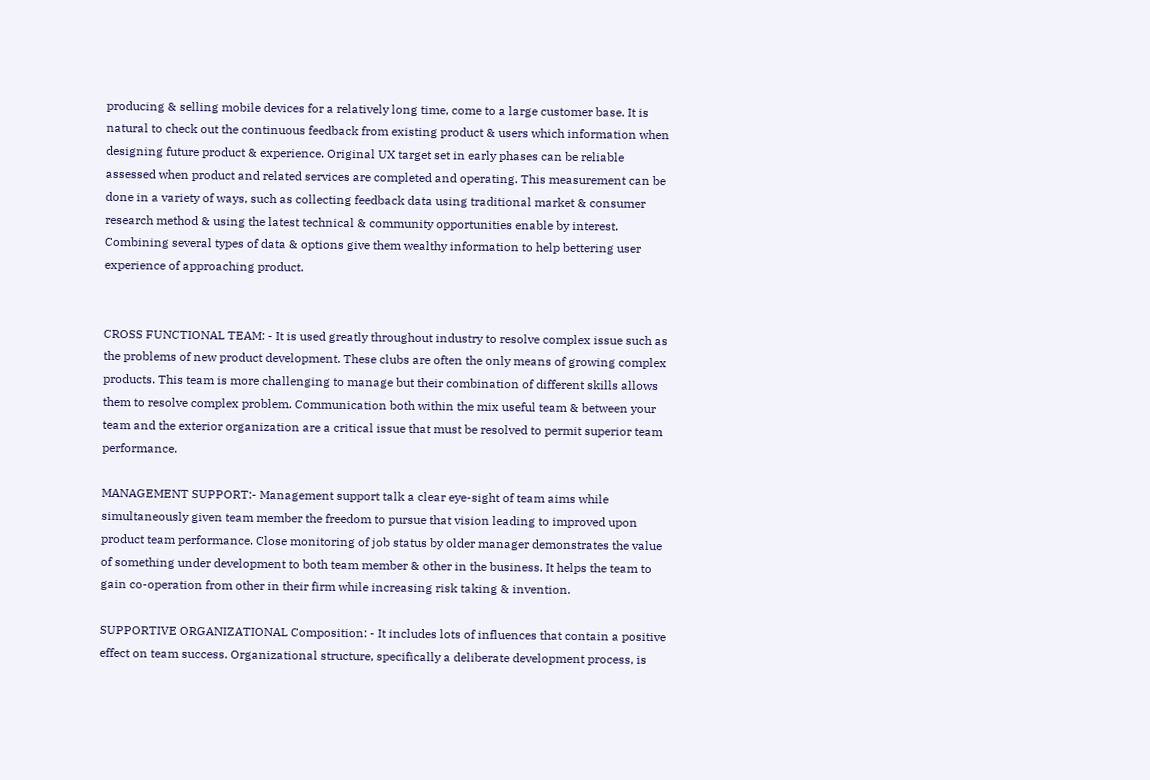producing & selling mobile devices for a relatively long time, come to a large customer base. It is natural to check out the continuous feedback from existing product & users which information when designing future product & experience. Original UX target set in early phases can be reliable assessed when product and related services are completed and operating. This measurement can be done in a variety of ways, such as collecting feedback data using traditional market & consumer research method & using the latest technical & community opportunities enable by interest. Combining several types of data & options give them wealthy information to help bettering user experience of approaching product.


CROSS FUNCTIONAL TEAM: - It is used greatly throughout industry to resolve complex issue such as the problems of new product development. These clubs are often the only means of growing complex products. This team is more challenging to manage but their combination of different skills allows them to resolve complex problem. Communication both within the mix useful team & between your team and the exterior organization are a critical issue that must be resolved to permit superior team performance.

MANAGEMENT SUPPORT:- Management support talk a clear eye-sight of team aims while simultaneously given team member the freedom to pursue that vision leading to improved upon product team performance. Close monitoring of job status by older manager demonstrates the value of something under development to both team member & other in the business. It helps the team to gain co-operation from other in their firm while increasing risk taking & invention.

SUPPORTIVE ORGANIZATIONAL Composition: - It includes lots of influences that contain a positive effect on team success. Organizational structure, specifically a deliberate development process, is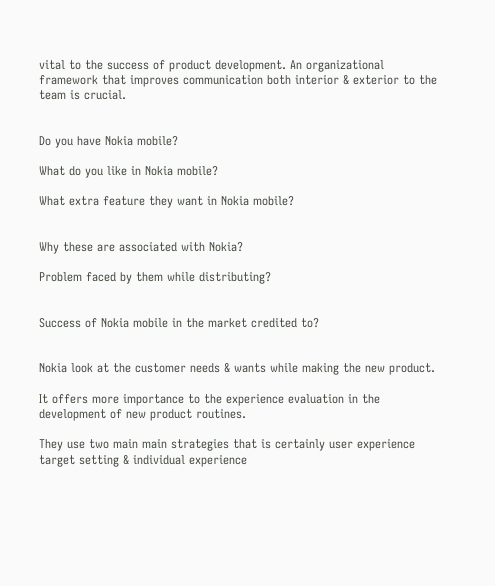vital to the success of product development. An organizational framework that improves communication both interior & exterior to the team is crucial.


Do you have Nokia mobile?

What do you like in Nokia mobile?

What extra feature they want in Nokia mobile?


Why these are associated with Nokia?

Problem faced by them while distributing?


Success of Nokia mobile in the market credited to?


Nokia look at the customer needs & wants while making the new product.

It offers more importance to the experience evaluation in the development of new product routines.

They use two main main strategies that is certainly user experience target setting & individual experience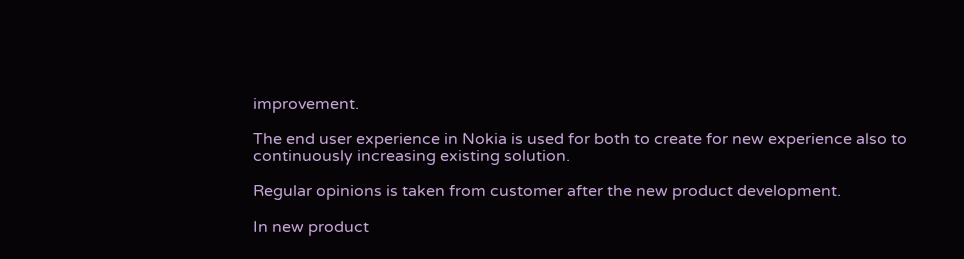improvement.

The end user experience in Nokia is used for both to create for new experience also to continuously increasing existing solution.

Regular opinions is taken from customer after the new product development.

In new product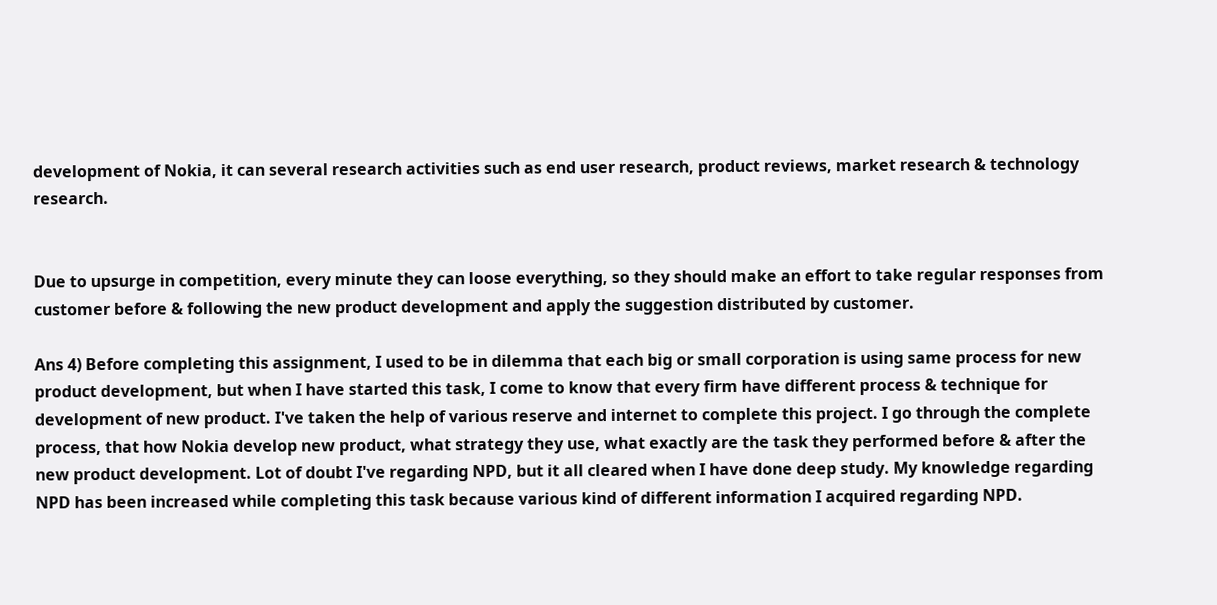development of Nokia, it can several research activities such as end user research, product reviews, market research & technology research.


Due to upsurge in competition, every minute they can loose everything, so they should make an effort to take regular responses from customer before & following the new product development and apply the suggestion distributed by customer.

Ans 4) Before completing this assignment, I used to be in dilemma that each big or small corporation is using same process for new product development, but when I have started this task, I come to know that every firm have different process & technique for development of new product. I've taken the help of various reserve and internet to complete this project. I go through the complete process, that how Nokia develop new product, what strategy they use, what exactly are the task they performed before & after the new product development. Lot of doubt I've regarding NPD, but it all cleared when I have done deep study. My knowledge regarding NPD has been increased while completing this task because various kind of different information I acquired regarding NPD.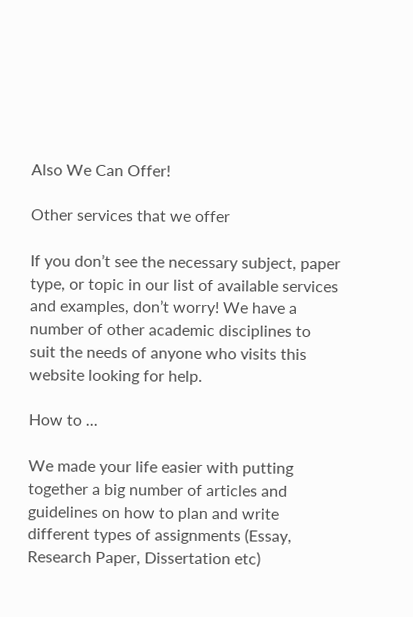Also We Can Offer!

Other services that we offer

If you don’t see the necessary subject, paper type, or topic in our list of available services and examples, don’t worry! We have a number of other academic disciplines to suit the needs of anyone who visits this website looking for help.

How to ...

We made your life easier with putting together a big number of articles and guidelines on how to plan and write different types of assignments (Essay, Research Paper, Dissertation etc)